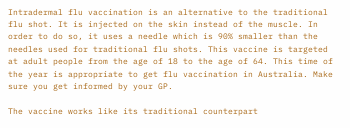Intradermal flu vaccination is an alternative to the traditional flu shot. It is injected on the skin instead of the muscle. In order to do so, it uses a needle which is 90% smaller than the needles used for traditional flu shots. This vaccine is targeted at adult people from the age of 18 to the age of 64. This time of the year is appropriate to get flu vaccination in Australia. Make sure you get informed by your GP.

The vaccine works like its traditional counterpart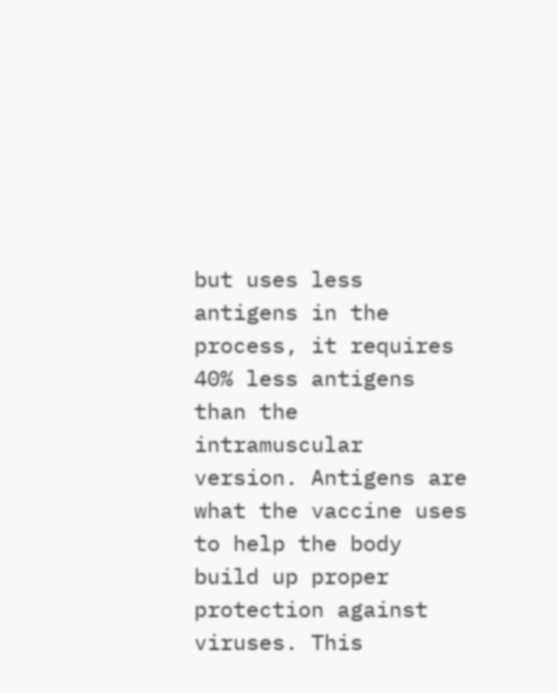but uses less antigens in the process, it requires 40% less antigens than the intramuscular version. Antigens are what the vaccine uses to help the body build up proper protection against viruses. This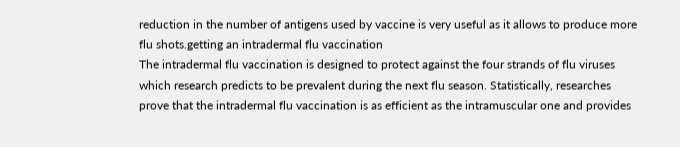reduction in the number of antigens used by vaccine is very useful as it allows to produce more flu shots.getting an intradermal flu vaccination
The intradermal flu vaccination is designed to protect against the four strands of flu viruses which research predicts to be prevalent during the next flu season. Statistically, researches prove that the intradermal flu vaccination is as efficient as the intramuscular one and provides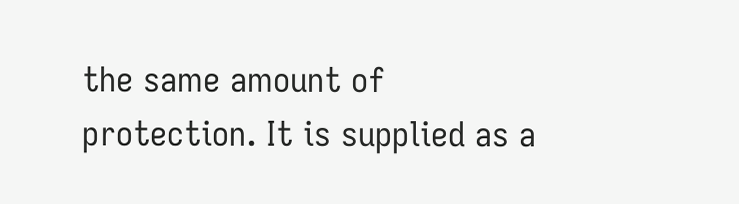the same amount of protection. It is supplied as a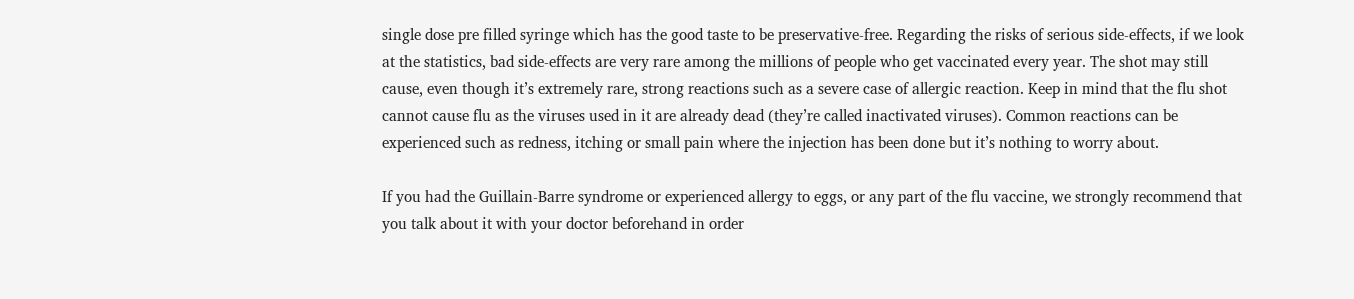single dose pre filled syringe which has the good taste to be preservative-free. Regarding the risks of serious side-effects, if we look at the statistics, bad side-effects are very rare among the millions of people who get vaccinated every year. The shot may still cause, even though it’s extremely rare, strong reactions such as a severe case of allergic reaction. Keep in mind that the flu shot cannot cause flu as the viruses used in it are already dead (they’re called inactivated viruses). Common reactions can be experienced such as redness, itching or small pain where the injection has been done but it’s nothing to worry about.

If you had the Guillain-Barre syndrome or experienced allergy to eggs, or any part of the flu vaccine, we strongly recommend that you talk about it with your doctor beforehand in order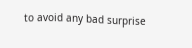to avoid any bad surprise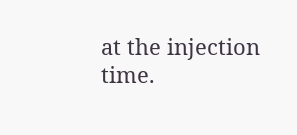at the injection time.